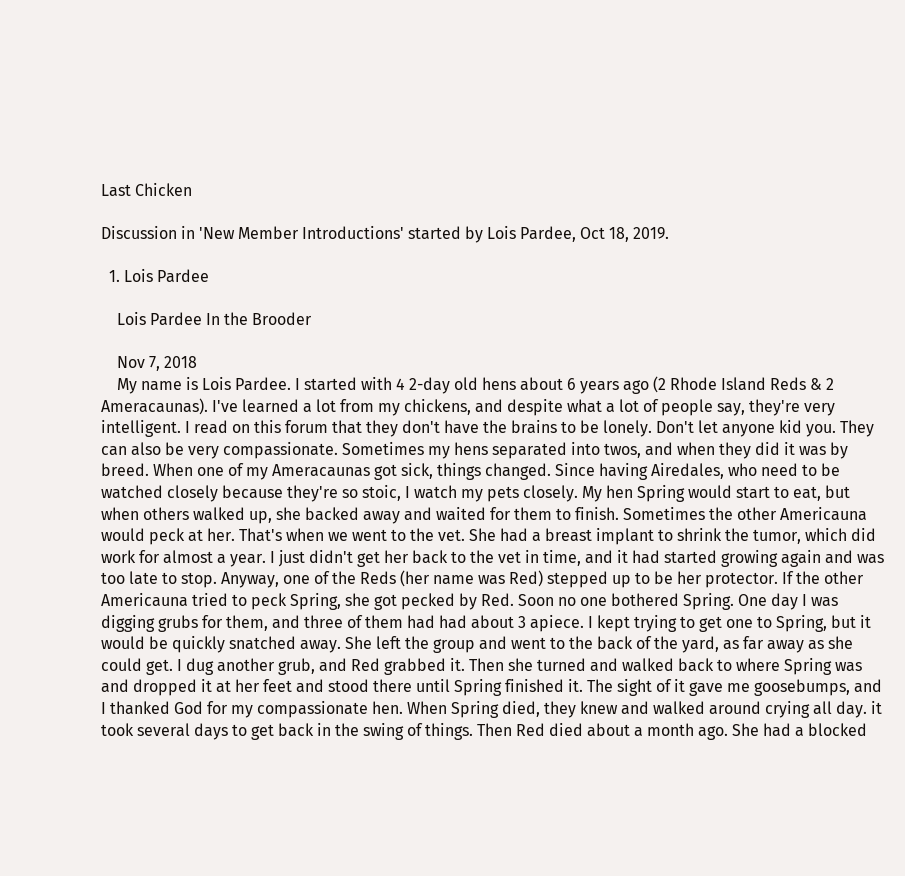Last Chicken

Discussion in 'New Member Introductions' started by Lois Pardee, Oct 18, 2019.

  1. Lois Pardee

    Lois Pardee In the Brooder

    Nov 7, 2018
    My name is Lois Pardee. I started with 4 2-day old hens about 6 years ago (2 Rhode Island Reds & 2 Ameracaunas). I've learned a lot from my chickens, and despite what a lot of people say, they're very intelligent. I read on this forum that they don't have the brains to be lonely. Don't let anyone kid you. They can also be very compassionate. Sometimes my hens separated into twos, and when they did it was by breed. When one of my Ameracaunas got sick, things changed. Since having Airedales, who need to be watched closely because they're so stoic, I watch my pets closely. My hen Spring would start to eat, but when others walked up, she backed away and waited for them to finish. Sometimes the other Americauna would peck at her. That's when we went to the vet. She had a breast implant to shrink the tumor, which did work for almost a year. I just didn't get her back to the vet in time, and it had started growing again and was too late to stop. Anyway, one of the Reds (her name was Red) stepped up to be her protector. If the other Americauna tried to peck Spring, she got pecked by Red. Soon no one bothered Spring. One day I was digging grubs for them, and three of them had had about 3 apiece. I kept trying to get one to Spring, but it would be quickly snatched away. She left the group and went to the back of the yard, as far away as she could get. I dug another grub, and Red grabbed it. Then she turned and walked back to where Spring was and dropped it at her feet and stood there until Spring finished it. The sight of it gave me goosebumps, and I thanked God for my compassionate hen. When Spring died, they knew and walked around crying all day. it took several days to get back in the swing of things. Then Red died about a month ago. She had a blocked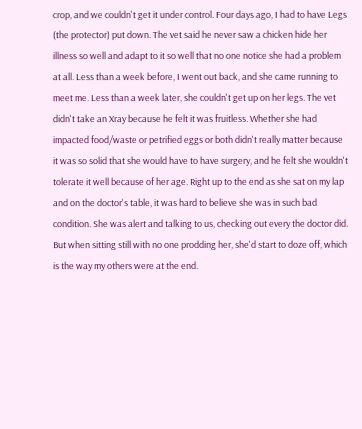crop, and we couldn't get it under control. Four days ago, I had to have Legs (the protector) put down. The vet said he never saw a chicken hide her illness so well and adapt to it so well that no one notice she had a problem at all. Less than a week before, I went out back, and she came running to meet me. Less than a week later, she couldn't get up on her legs. The vet didn't take an Xray because he felt it was fruitless. Whether she had impacted food/waste or petrified eggs or both didn't really matter because it was so solid that she would have to have surgery, and he felt she wouldn't tolerate it well because of her age. Right up to the end as she sat on my lap and on the doctor's table, it was hard to believe she was in such bad condition. She was alert and talking to us, checking out every the doctor did. But when sitting still with no one prodding her, she'd start to doze off, which is the way my others were at the end.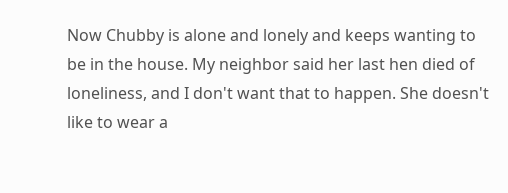Now Chubby is alone and lonely and keeps wanting to be in the house. My neighbor said her last hen died of loneliness, and I don't want that to happen. She doesn't like to wear a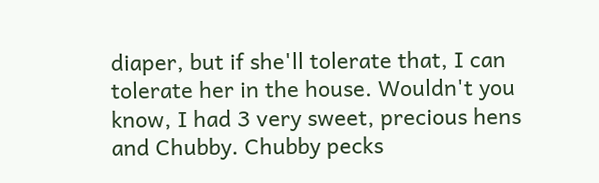diaper, but if she'll tolerate that, I can tolerate her in the house. Wouldn't you know, I had 3 very sweet, precious hens and Chubby. Chubby pecks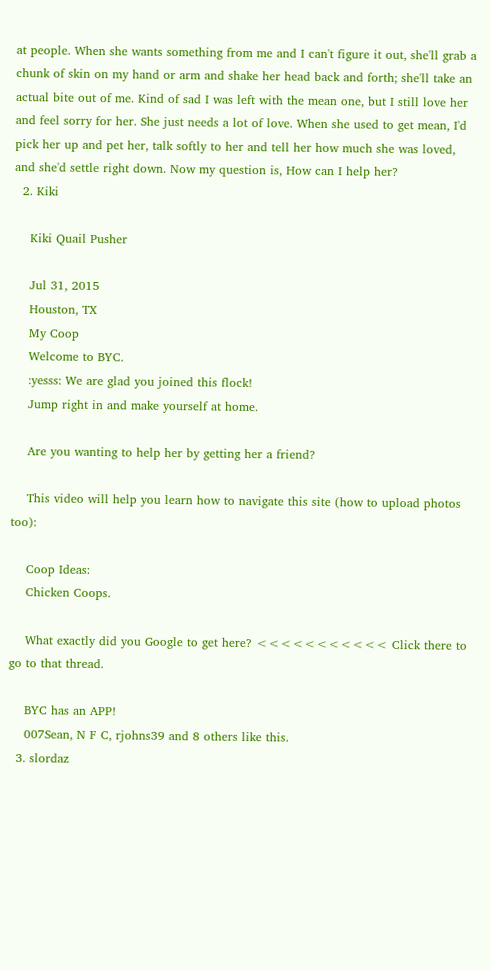at people. When she wants something from me and I can't figure it out, she'll grab a chunk of skin on my hand or arm and shake her head back and forth; she'll take an actual bite out of me. Kind of sad I was left with the mean one, but I still love her and feel sorry for her. She just needs a lot of love. When she used to get mean, I'd pick her up and pet her, talk softly to her and tell her how much she was loved, and she'd settle right down. Now my question is, How can I help her?
  2. Kiki

    Kiki Quail Pusher

    Jul 31, 2015
    Houston, TX
    My Coop
    Welcome to BYC.
    :yesss: We are glad you joined this flock!
    Jump right in and make yourself at home.

    Are you wanting to help her by getting her a friend?

    This video will help you learn how to navigate this site (how to upload photos too):

    Coop Ideas:
    Chicken Coops.

    What exactly did you Google to get here? <<<<<<<<<<< Click there to go to that thread.

    BYC has an APP!
    007Sean, N F C, rjohns39 and 8 others like this.
  3. slordaz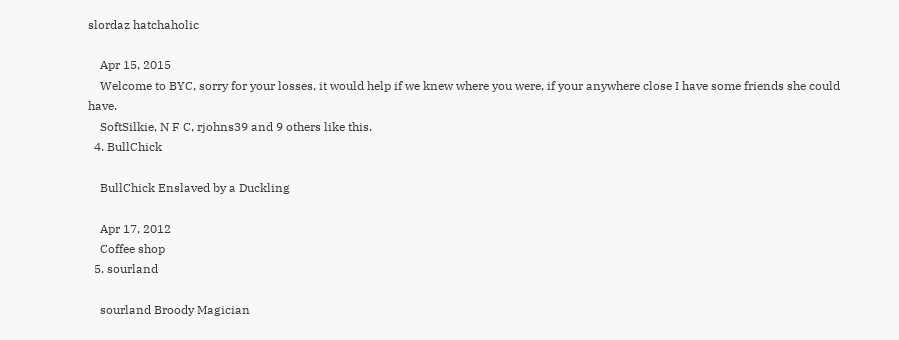slordaz hatchaholic

    Apr 15, 2015
    Welcome to BYC, sorry for your losses, it would help if we knew where you were, if your anywhere close I have some friends she could have.
    SoftSilkie, N F C, rjohns39 and 9 others like this.
  4. BullChick

    BullChick Enslaved by a Duckling

    Apr 17, 2012
    Coffee shop
  5. sourland

    sourland Broody Magician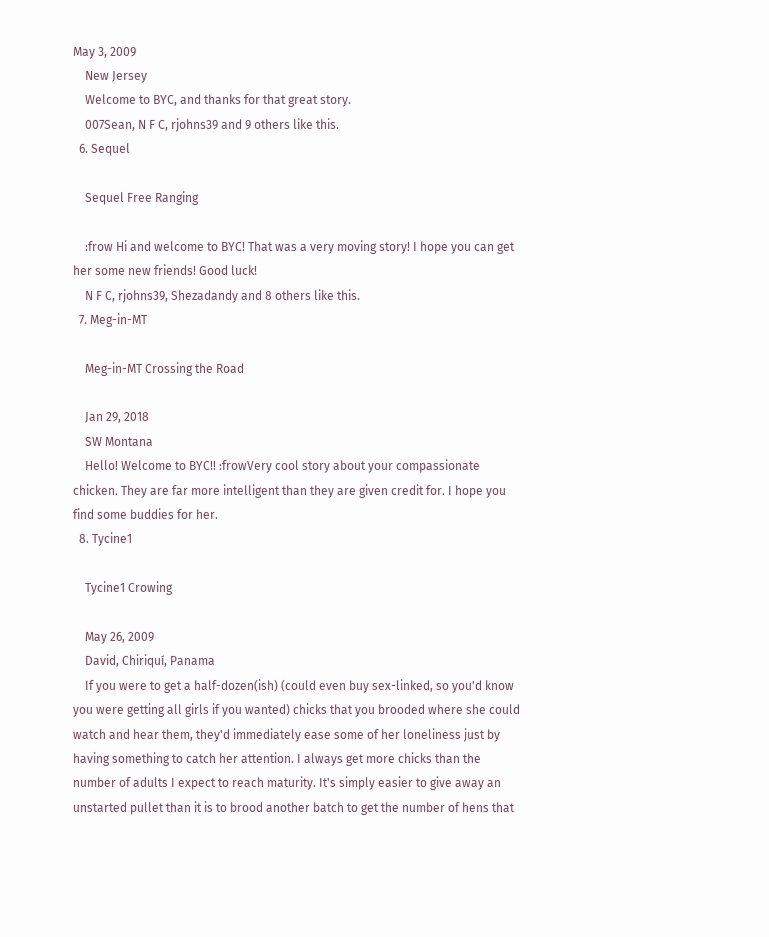May 3, 2009
    New Jersey
    Welcome to BYC, and thanks for that great story.
    007Sean, N F C, rjohns39 and 9 others like this.
  6. Sequel

    Sequel Free Ranging

    :frow Hi and welcome to BYC! That was a very moving story! I hope you can get her some new friends! Good luck!
    N F C, rjohns39, Shezadandy and 8 others like this.
  7. Meg-in-MT

    Meg-in-MT Crossing the Road

    Jan 29, 2018
    SW Montana
    Hello! Welcome to BYC!! :frowVery cool story about your compassionate chicken. They are far more intelligent than they are given credit for. I hope you find some buddies for her.
  8. Tycine1

    Tycine1 Crowing

    May 26, 2009
    David, Chiriquí, Panama
    If you were to get a half-dozen(ish) (could even buy sex-linked, so you'd know you were getting all girls if you wanted) chicks that you brooded where she could watch and hear them, they'd immediately ease some of her loneliness just by having something to catch her attention. I always get more chicks than the number of adults I expect to reach maturity. It's simply easier to give away an unstarted pullet than it is to brood another batch to get the number of hens that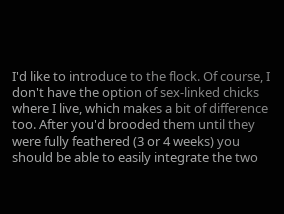I'd like to introduce to the flock. Of course, I don't have the option of sex-linked chicks where I live, which makes a bit of difference too. After you'd brooded them until they were fully feathered (3 or 4 weeks) you should be able to easily integrate the two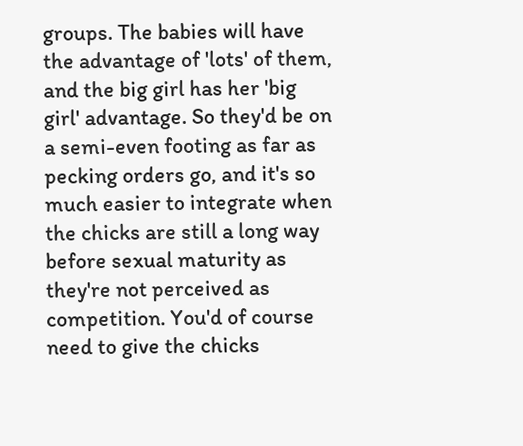groups. The babies will have the advantage of 'lots' of them, and the big girl has her 'big girl' advantage. So they'd be on a semi-even footing as far as pecking orders go, and it's so much easier to integrate when the chicks are still a long way before sexual maturity as they're not perceived as competition. You'd of course need to give the chicks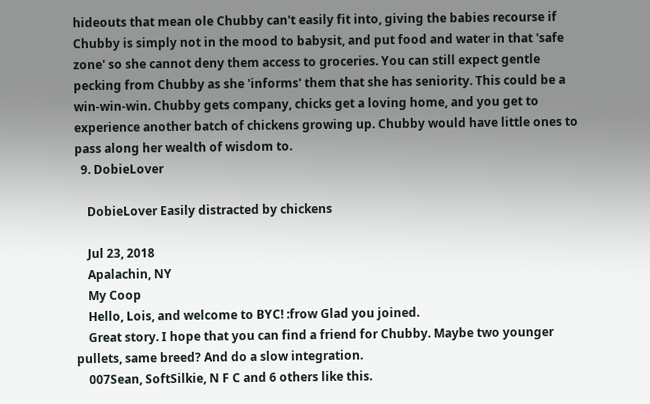hideouts that mean ole Chubby can't easily fit into, giving the babies recourse if Chubby is simply not in the mood to babysit, and put food and water in that 'safe zone' so she cannot deny them access to groceries. You can still expect gentle pecking from Chubby as she 'informs' them that she has seniority. This could be a win-win-win. Chubby gets company, chicks get a loving home, and you get to experience another batch of chickens growing up. Chubby would have little ones to pass along her wealth of wisdom to.
  9. DobieLover

    DobieLover Easily distracted by chickens

    Jul 23, 2018
    Apalachin, NY
    My Coop
    Hello, Lois, and welcome to BYC! :frow Glad you joined.
    Great story. I hope that you can find a friend for Chubby. Maybe two younger pullets, same breed? And do a slow integration.
    007Sean, SoftSilkie, N F C and 6 others like this.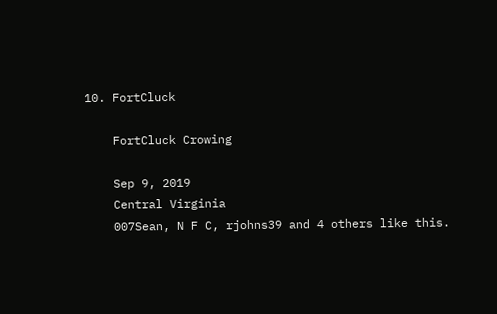10. FortCluck

    FortCluck Crowing

    Sep 9, 2019
    Central Virginia
    007Sean, N F C, rjohns39 and 4 others like this.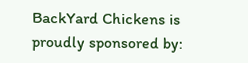BackYard Chickens is proudly sponsored by: